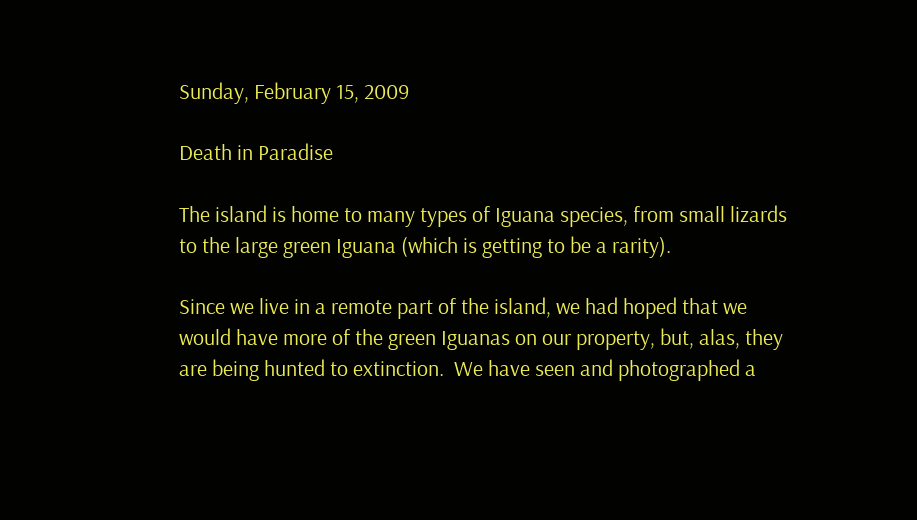Sunday, February 15, 2009

Death in Paradise

The island is home to many types of Iguana species, from small lizards to the large green Iguana (which is getting to be a rarity).

Since we live in a remote part of the island, we had hoped that we would have more of the green Iguanas on our property, but, alas, they are being hunted to extinction.  We have seen and photographed a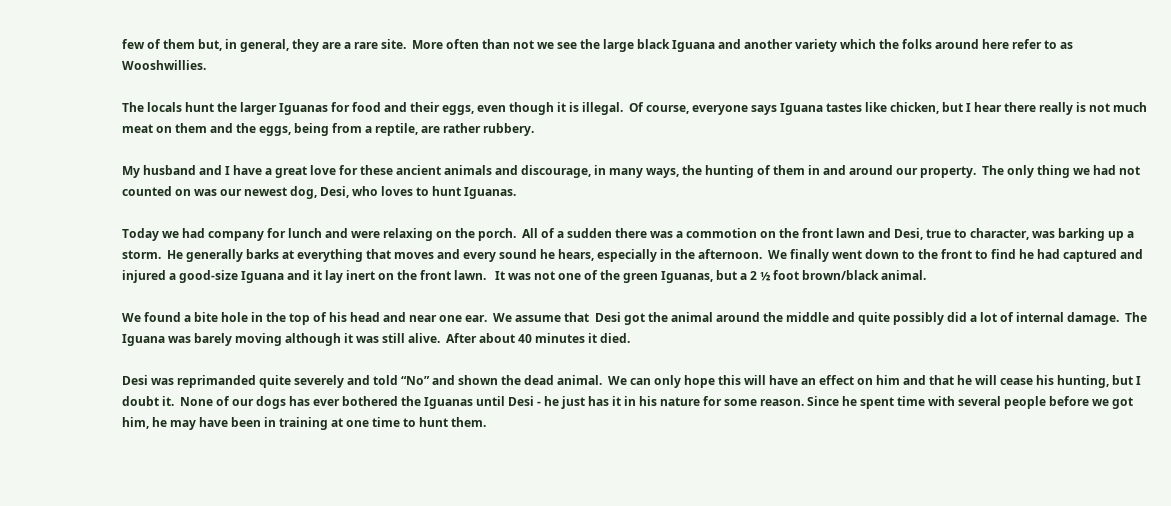few of them but, in general, they are a rare site.  More often than not we see the large black Iguana and another variety which the folks around here refer to as Wooshwillies.

The locals hunt the larger Iguanas for food and their eggs, even though it is illegal.  Of course, everyone says Iguana tastes like chicken, but I hear there really is not much meat on them and the eggs, being from a reptile, are rather rubbery.

My husband and I have a great love for these ancient animals and discourage, in many ways, the hunting of them in and around our property.  The only thing we had not counted on was our newest dog, Desi, who loves to hunt Iguanas.

Today we had company for lunch and were relaxing on the porch.  All of a sudden there was a commotion on the front lawn and Desi, true to character, was barking up a storm.  He generally barks at everything that moves and every sound he hears, especially in the afternoon.  We finally went down to the front to find he had captured and injured a good-size Iguana and it lay inert on the front lawn.   It was not one of the green Iguanas, but a 2 ½ foot brown/black animal.

We found a bite hole in the top of his head and near one ear.  We assume that  Desi got the animal around the middle and quite possibly did a lot of internal damage.  The Iguana was barely moving although it was still alive.  After about 40 minutes it died.

Desi was reprimanded quite severely and told “No” and shown the dead animal.  We can only hope this will have an effect on him and that he will cease his hunting, but I doubt it.  None of our dogs has ever bothered the Iguanas until Desi - he just has it in his nature for some reason. Since he spent time with several people before we got him, he may have been in training at one time to hunt them.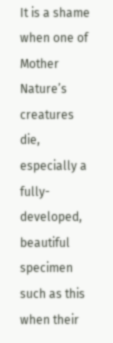It is a shame when one of Mother Nature’s creatures die, especially a fully-developed, beautiful specimen such as this when their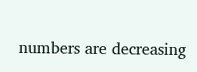numbers are decreasing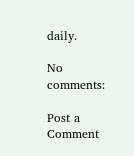daily.

No comments:

Post a Comment